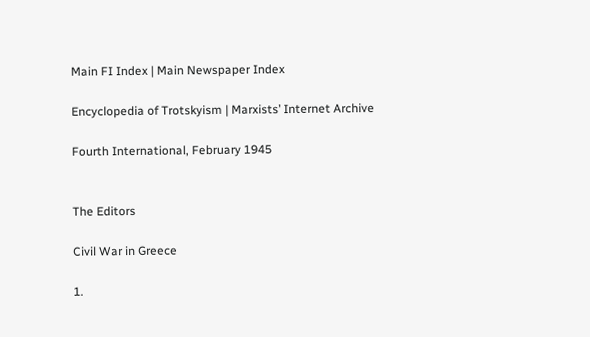Main FI Index | Main Newspaper Index

Encyclopedia of Trotskyism | Marxists’ Internet Archive

Fourth International, February 1945


The Editors

Civil War in Greece

1.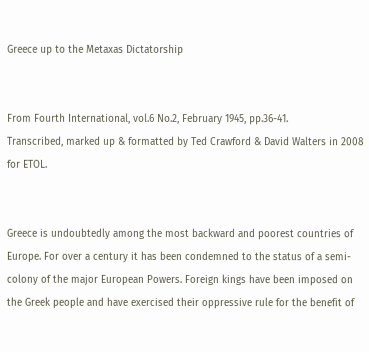Greece up to the Metaxas Dictatorship


From Fourth International, vol.6 No.2, February 1945, pp.36-41.
Transcribed, marked up & formatted by Ted Crawford & David Walters in 2008 for ETOL.


Greece is undoubtedly among the most backward and poorest countries of Europe. For over a century it has been condemned to the status of a semi-colony of the major European Powers. Foreign kings have been imposed on the Greek people and have exercised their oppressive rule for the benefit of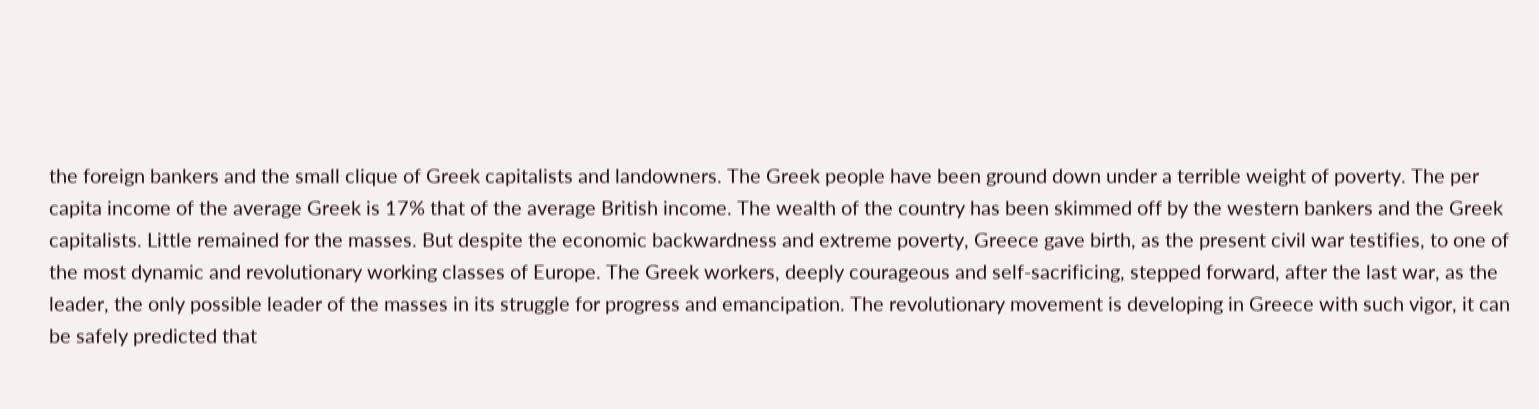the foreign bankers and the small clique of Greek capitalists and landowners. The Greek people have been ground down under a terrible weight of poverty. The per capita income of the average Greek is 17% that of the average British income. The wealth of the country has been skimmed off by the western bankers and the Greek capitalists. Little remained for the masses. But despite the economic backwardness and extreme poverty, Greece gave birth, as the present civil war testifies, to one of the most dynamic and revolutionary working classes of Europe. The Greek workers, deeply courageous and self-sacrificing, stepped forward, after the last war, as the leader, the only possible leader of the masses in its struggle for progress and emancipation. The revolutionary movement is developing in Greece with such vigor, it can be safely predicted that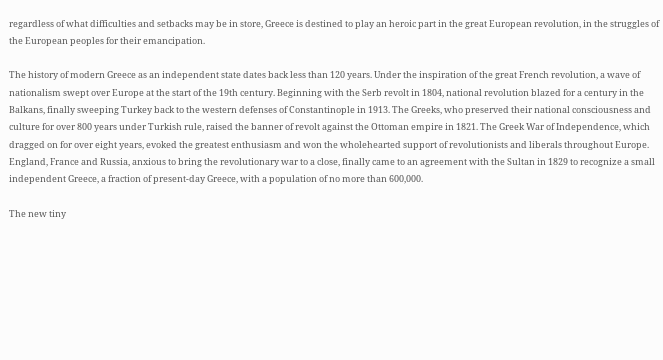regardless of what difficulties and setbacks may be in store, Greece is destined to play an heroic part in the great European revolution, in the struggles of the European peoples for their emancipation.

The history of modern Greece as an independent state dates back less than 120 years. Under the inspiration of the great French revolution, a wave of nationalism swept over Europe at the start of the 19th century. Beginning with the Serb revolt in 1804, national revolution blazed for a century in the Balkans, finally sweeping Turkey back to the western defenses of Constantinople in 1913. The Greeks, who preserved their national consciousness and culture for over 800 years under Turkish rule, raised the banner of revolt against the Ottoman empire in 1821. The Greek War of Independence, which dragged on for over eight years, evoked the greatest enthusiasm and won the wholehearted support of revolutionists and liberals throughout Europe. England, France and Russia, anxious to bring the revolutionary war to a close, finally came to an agreement with the Sultan in 1829 to recognize a small independent Greece, a fraction of present-day Greece, with a population of no more than 600,000.

The new tiny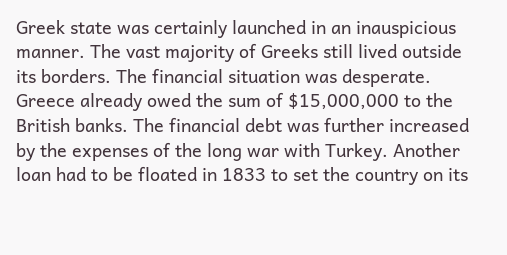Greek state was certainly launched in an inauspicious manner. The vast majority of Greeks still lived outside its borders. The financial situation was desperate. Greece already owed the sum of $15,000,000 to the British banks. The financial debt was further increased by the expenses of the long war with Turkey. Another loan had to be floated in 1833 to set the country on its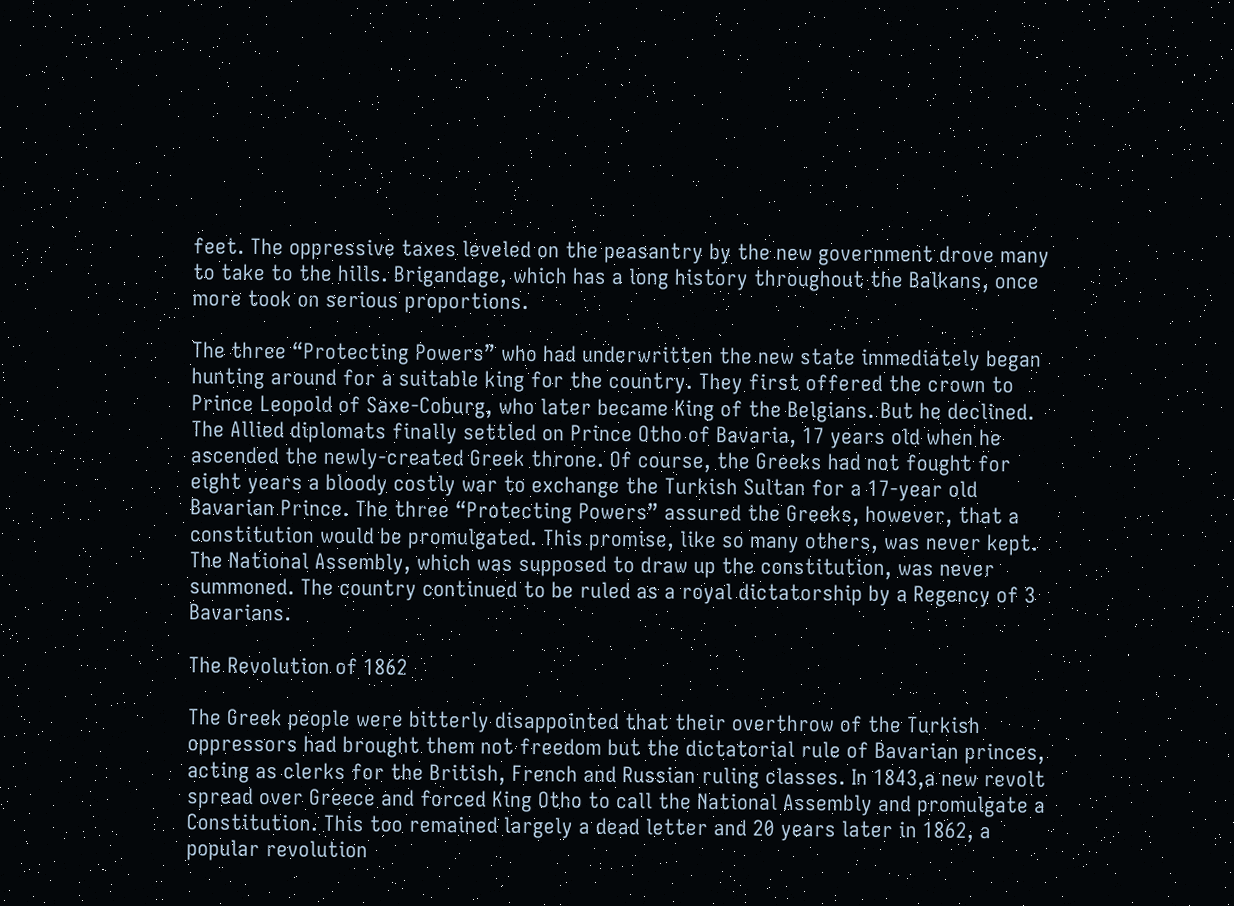feet. The oppressive taxes leveled on the peasantry by the new government drove many to take to the hills. Brigandage, which has a long history throughout the Balkans, once more took on serious proportions.

The three “Protecting Powers” who had underwritten the new state immediately began hunting around for a suitable king for the country. They first offered the crown to Prince Leopold of Saxe-Coburg, who later became King of the Belgians. But he declined. The Allied diplomats finally settled on Prince Otho of Bavaria, 17 years old when he ascended the newly-created Greek throne. Of course, the Greeks had not fought for eight years a bloody costly war to exchange the Turkish Sultan for a 17-year old Bavarian Prince. The three “Protecting Powers” assured the Greeks, however, that a constitution would be promulgated. This promise, like so many others, was never kept. The National Assembly, which was supposed to draw up the constitution, was never summoned. The country continued to be ruled as a royal dictatorship by a Regency of 3 Bavarians.

The Revolution of 1862

The Greek people were bitterly disappointed that their overthrow of the Turkish oppressors had brought them not freedom but the dictatorial rule of Bavarian princes, acting as clerks for the British, French and Russian ruling classes. In 1843,a new revolt spread over Greece and forced King Otho to call the National Assembly and promulgate a Constitution. This too remained largely a dead letter and 20 years later in 1862, a popular revolution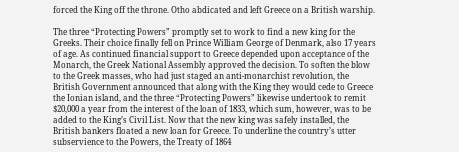forced the King off the throne. Otho abdicated and left Greece on a British warship.

The three “Protecting Powers” promptly set to work to find a new king for the Greeks. Their choice finally fell on Prince William George of Denmark, also 17 years of age. As continued financial support to Greece depended upon acceptance of the Monarch, the Greek National Assembly approved the decision. To soften the blow to the Greek masses, who had just staged an anti-monarchist revolution, the British Government announced that along with the King they would cede to Greece the Ionian island, and the three “Protecting Powers” likewise undertook to remit $20,000 a year from the interest of the loan of 1833, which sum, however, was to be added to the King’s Civil List. Now that the new king was safely installed, the British bankers floated a new loan for Greece. To underline the country’s utter subservience to the Powers, the Treaty of 1864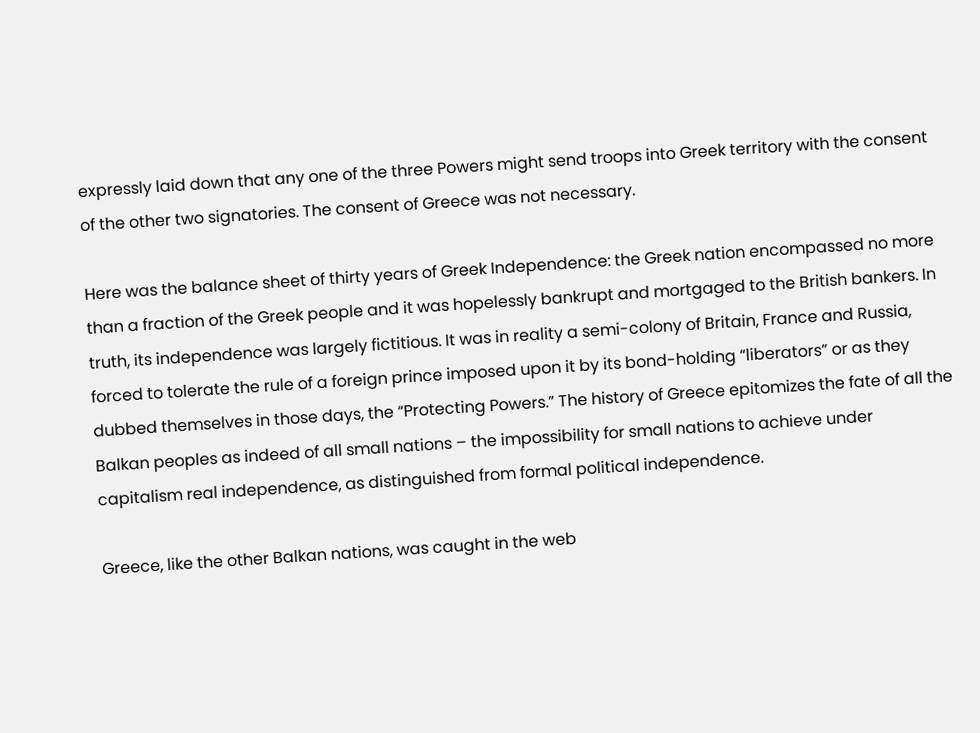expressly laid down that any one of the three Powers might send troops into Greek territory with the consent of the other two signatories. The consent of Greece was not necessary.

Here was the balance sheet of thirty years of Greek Independence: the Greek nation encompassed no more than a fraction of the Greek people and it was hopelessly bankrupt and mortgaged to the British bankers. In truth, its independence was largely fictitious. It was in reality a semi-colony of Britain, France and Russia, forced to tolerate the rule of a foreign prince imposed upon it by its bond-holding “liberators” or as they dubbed themselves in those days, the “Protecting Powers.” The history of Greece epitomizes the fate of all the Balkan peoples as indeed of all small nations – the impossibility for small nations to achieve under capitalism real independence, as distinguished from formal political independence.

Greece, like the other Balkan nations, was caught in the web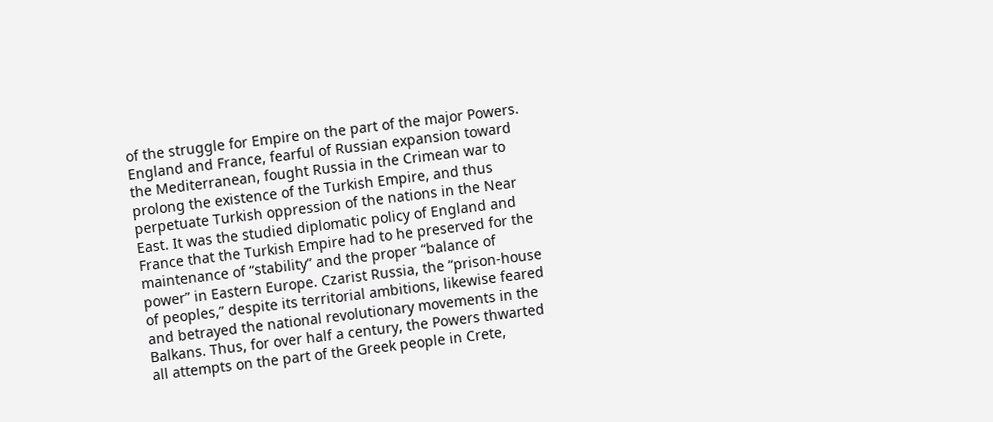of the struggle for Empire on the part of the major Powers. England and France, fearful of Russian expansion toward the Mediterranean, fought Russia in the Crimean war to prolong the existence of the Turkish Empire, and thus perpetuate Turkish oppression of the nations in the Near East. It was the studied diplomatic policy of England and France that the Turkish Empire had to he preserved for the maintenance of “stability” and the proper “balance of power” in Eastern Europe. Czarist Russia, the “prison-house of peoples,” despite its territorial ambitions, likewise feared and betrayed the national revolutionary movements in the Balkans. Thus, for over half a century, the Powers thwarted all attempts on the part of the Greek people in Crete,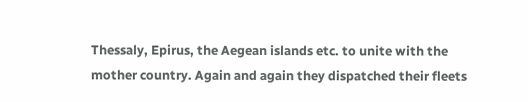Thessaly, Epirus, the Aegean islands etc. to unite with the mother country. Again and again they dispatched their fleets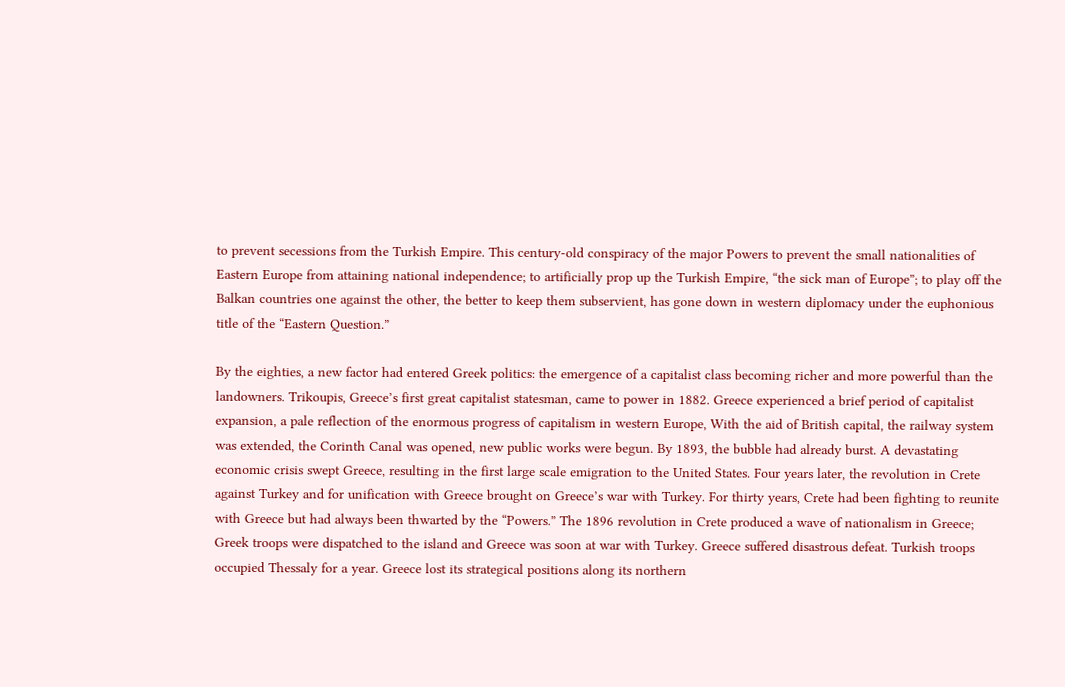to prevent secessions from the Turkish Empire. This century-old conspiracy of the major Powers to prevent the small nationalities of Eastern Europe from attaining national independence; to artificially prop up the Turkish Empire, “the sick man of Europe”; to play off the Balkan countries one against the other, the better to keep them subservient, has gone down in western diplomacy under the euphonious title of the “Eastern Question.”

By the eighties, a new factor had entered Greek politics: the emergence of a capitalist class becoming richer and more powerful than the landowners. Trikoupis, Greece’s first great capitalist statesman, came to power in 1882. Greece experienced a brief period of capitalist expansion, a pale reflection of the enormous progress of capitalism in western Europe, With the aid of British capital, the railway system was extended, the Corinth Canal was opened, new public works were begun. By 1893, the bubble had already burst. A devastating economic crisis swept Greece, resulting in the first large scale emigration to the United States. Four years later, the revolution in Crete against Turkey and for unification with Greece brought on Greece’s war with Turkey. For thirty years, Crete had been fighting to reunite with Greece but had always been thwarted by the “Powers.” The 1896 revolution in Crete produced a wave of nationalism in Greece; Greek troops were dispatched to the island and Greece was soon at war with Turkey. Greece suffered disastrous defeat. Turkish troops occupied Thessaly for a year. Greece lost its strategical positions along its northern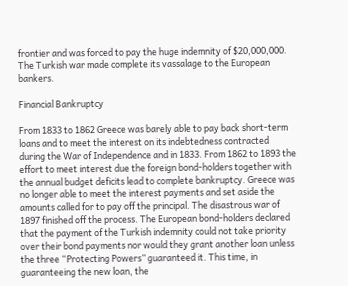frontier and was forced to pay the huge indemnity of $20,000,000. The Turkish war made complete its vassalage to the European bankers.

Financial Bankruptcy

From 1833 to 1862 Greece was barely able to pay back short-term loans and to meet the interest on its indebtedness contracted during the War of Independence and in 1833. From 1862 to 1893 the effort to meet interest due the foreign bond-holders together with the annual budget deficits lead to complete bankruptcy. Greece was no longer able to meet the interest payments and set aside the amounts called for to pay off the principal. The disastrous war of 1897 finished off the process. The European bond-holders declared that the payment of the Turkish indemnity could not take priority over their bond payments nor would they grant another loan unless the three “Protecting Powers” guaranteed it. This time, in guaranteeing the new loan, the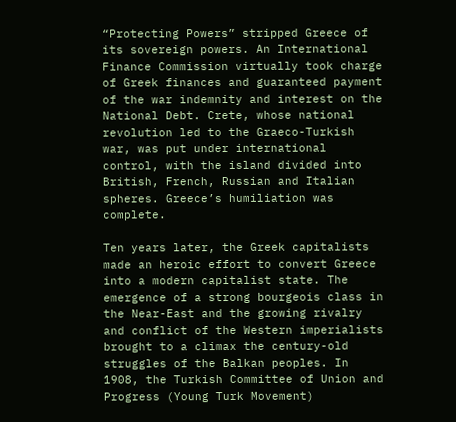“Protecting Powers” stripped Greece of its sovereign powers. An International Finance Commission virtually took charge of Greek finances and guaranteed payment of the war indemnity and interest on the National Debt. Crete, whose national revolution led to the Graeco-Turkish war, was put under international control, with the island divided into British, French, Russian and Italian spheres. Greece’s humiliation was complete.

Ten years later, the Greek capitalists made an heroic effort to convert Greece into a modern capitalist state. The emergence of a strong bourgeois class in the Near-East and the growing rivalry and conflict of the Western imperialists brought to a climax the century-old struggles of the Balkan peoples. In 1908, the Turkish Committee of Union and Progress (Young Turk Movement)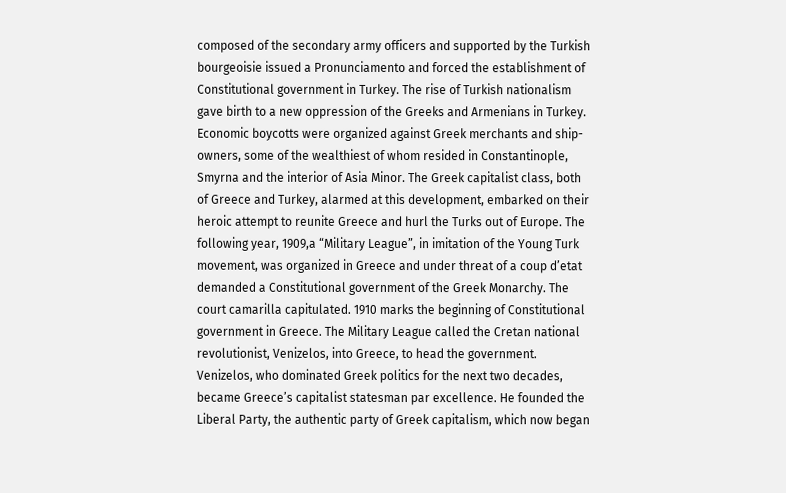composed of the secondary army officers and supported by the Turkish bourgeoisie issued a Pronunciamento and forced the establishment of Constitutional government in Turkey. The rise of Turkish nationalism gave birth to a new oppression of the Greeks and Armenians in Turkey. Economic boycotts were organized against Greek merchants and ship-owners, some of the wealthiest of whom resided in Constantinople, Smyrna and the interior of Asia Minor. The Greek capitalist class, both of Greece and Turkey, alarmed at this development, embarked on their heroic attempt to reunite Greece and hurl the Turks out of Europe. The following year, 1909,a “Military League”, in imitation of the Young Turk movement, was organized in Greece and under threat of a coup d’etat demanded a Constitutional government of the Greek Monarchy. The court camarilla capitulated. 1910 marks the beginning of Constitutional government in Greece. The Military League called the Cretan national revolutionist, Venizelos, into Greece, to head the government. Venizelos, who dominated Greek politics for the next two decades, became Greece’s capitalist statesman par excellence. He founded the Liberal Party, the authentic party of Greek capitalism, which now began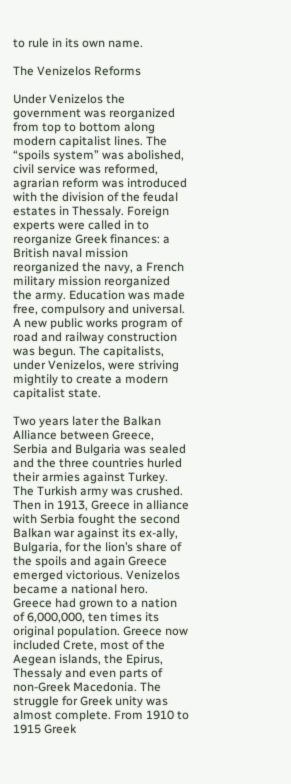to rule in its own name.

The Venizelos Reforms

Under Venizelos the government was reorganized from top to bottom along modern capitalist lines. The “spoils system” was abolished, civil service was reformed, agrarian reform was introduced with the division of the feudal estates in Thessaly. Foreign experts were called in to reorganize Greek finances: a British naval mission reorganized the navy, a French military mission reorganized the army. Education was made free, compulsory and universal. A new public works program of road and railway construction was begun. The capitalists, under Venizelos, were striving mightily to create a modern capitalist state.

Two years later the Balkan Alliance between Greece, Serbia and Bulgaria was sealed and the three countries hurled their armies against Turkey. The Turkish army was crushed. Then in 1913, Greece in alliance with Serbia fought the second Balkan war against its ex-ally, Bulgaria, for the lion’s share of the spoils and again Greece emerged victorious. Venizelos became a national hero. Greece had grown to a nation of 6,000,000, ten times its original population. Greece now included Crete, most of the Aegean islands, the Epirus, Thessaly and even parts of non-Greek Macedonia. The struggle for Greek unity was almost complete. From 1910 to 1915 Greek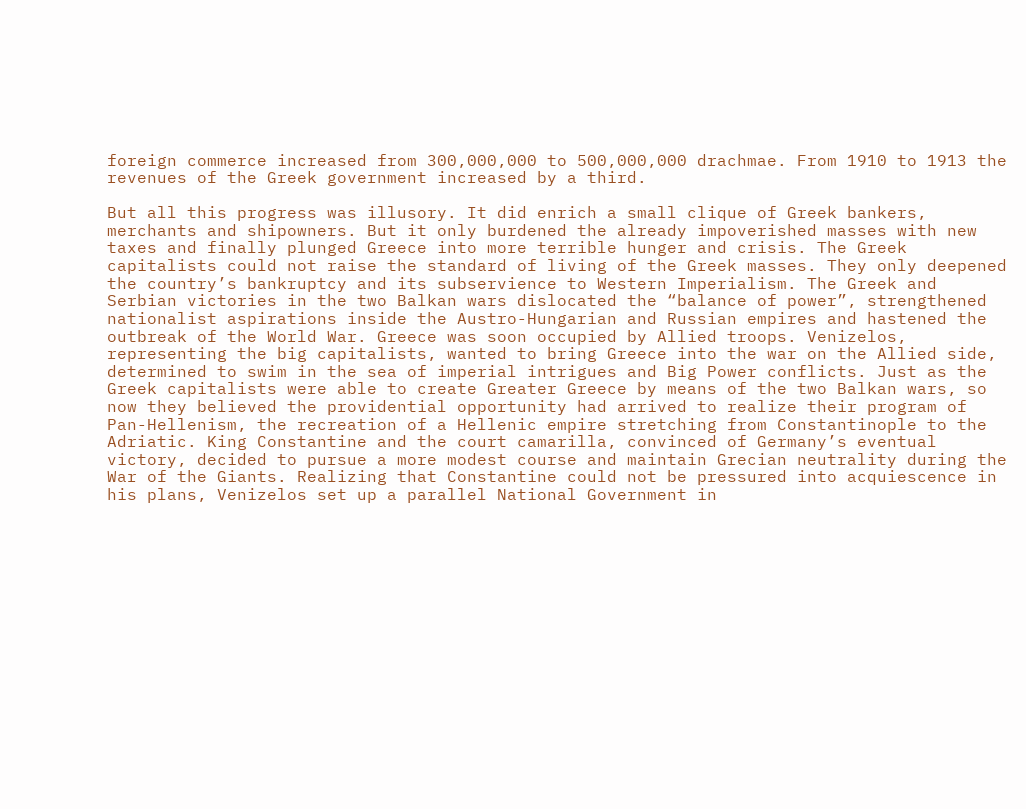foreign commerce increased from 300,000,000 to 500,000,000 drachmae. From 1910 to 1913 the revenues of the Greek government increased by a third.

But all this progress was illusory. It did enrich a small clique of Greek bankers, merchants and shipowners. But it only burdened the already impoverished masses with new taxes and finally plunged Greece into more terrible hunger and crisis. The Greek capitalists could not raise the standard of living of the Greek masses. They only deepened the country’s bankruptcy and its subservience to Western Imperialism. The Greek and Serbian victories in the two Balkan wars dislocated the “balance of power”, strengthened nationalist aspirations inside the Austro-Hungarian and Russian empires and hastened the outbreak of the World War. Greece was soon occupied by Allied troops. Venizelos, representing the big capitalists, wanted to bring Greece into the war on the Allied side, determined to swim in the sea of imperial intrigues and Big Power conflicts. Just as the Greek capitalists were able to create Greater Greece by means of the two Balkan wars, so now they believed the providential opportunity had arrived to realize their program of Pan-Hellenism, the recreation of a Hellenic empire stretching from Constantinople to the Adriatic. King Constantine and the court camarilla, convinced of Germany’s eventual victory, decided to pursue a more modest course and maintain Grecian neutrality during the War of the Giants. Realizing that Constantine could not be pressured into acquiescence in his plans, Venizelos set up a parallel National Government in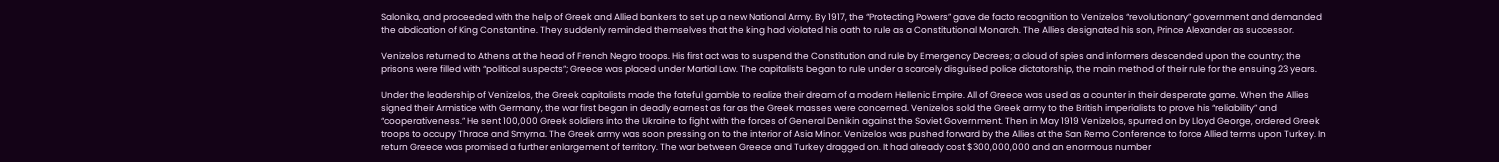Salonika, and proceeded with the help of Greek and Allied bankers to set up a new National Army. By 1917, the “Protecting Powers” gave de facto recognition to Venizelos “revolutionary” government and demanded the abdication of King Constantine. They suddenly reminded themselves that the king had violated his oath to rule as a Constitutional Monarch. The Allies designated his son, Prince Alexander as successor.

Venizelos returned to Athens at the head of French Negro troops. His first act was to suspend the Constitution and rule by Emergency Decrees; a cloud of spies and informers descended upon the country; the prisons were filled with “political suspects”; Greece was placed under Martial Law. The capitalists began to rule under a scarcely disguised police dictatorship, the main method of their rule for the ensuing 23 years.

Under the leadership of Venizelos, the Greek capitalists made the fateful gamble to realize their dream of a modern Hellenic Empire. All of Greece was used as a counter in their desperate game. When the Allies signed their Armistice with Germany, the war first began in deadly earnest as far as the Greek masses were concerned. Venizelos sold the Greek army to the British imperialists to prove his “reliability” and “cooperativeness.” He sent 100,000 Greek soldiers into the Ukraine to fight with the forces of General Denikin against the Soviet Government. Then in May 1919 Venizelos, spurred on by Lloyd George, ordered Greek troops to occupy Thrace and Smyrna. The Greek army was soon pressing on to the interior of Asia Minor. Venizelos was pushed forward by the Allies at the San Remo Conference to force Allied terms upon Turkey. In return Greece was promised a further enlargement of territory. The war between Greece and Turkey dragged on. It had already cost $300,000,000 and an enormous number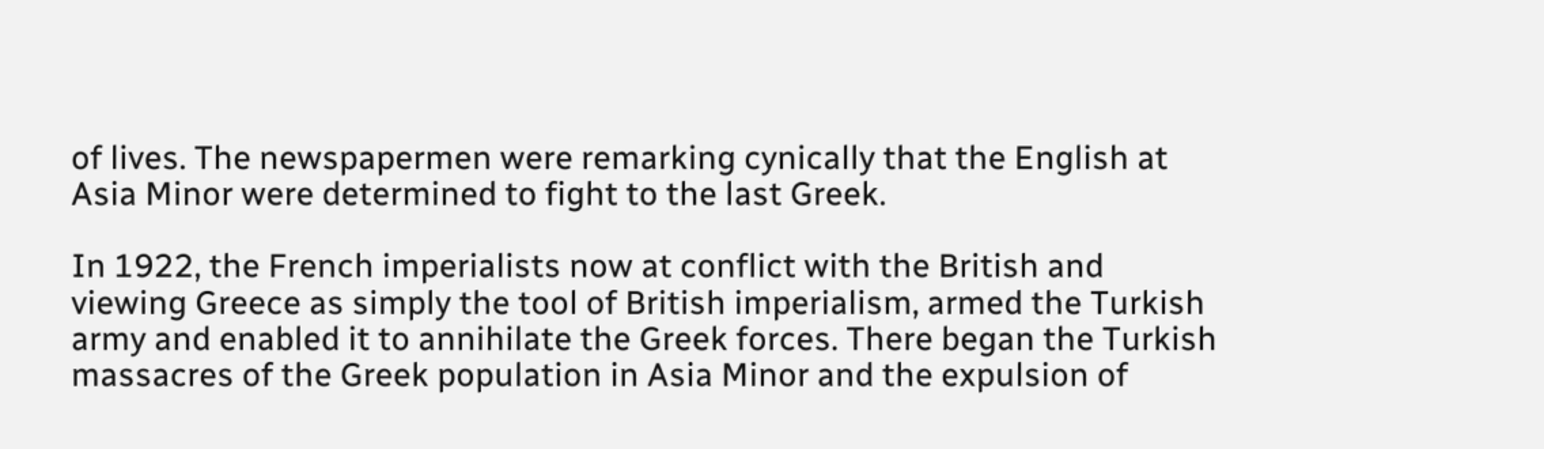of lives. The newspapermen were remarking cynically that the English at Asia Minor were determined to fight to the last Greek.

In 1922, the French imperialists now at conflict with the British and viewing Greece as simply the tool of British imperialism, armed the Turkish army and enabled it to annihilate the Greek forces. There began the Turkish massacres of the Greek population in Asia Minor and the expulsion of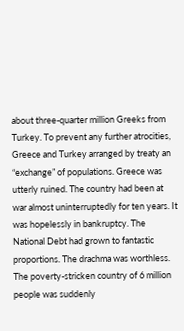about three-quarter million Greeks from Turkey. To prevent any further atrocities, Greece and Turkey arranged by treaty an “exchange” of populations. Greece was utterly ruined. The country had been at war almost uninterruptedly for ten years. It was hopelessly in bankruptcy. The National Debt had grown to fantastic proportions. The drachma was worthless. The poverty-stricken country of 6 million people was suddenly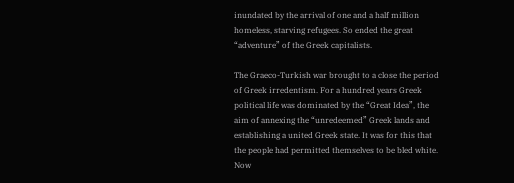inundated by the arrival of one and a half million homeless, starving refugees. So ended the great “adventure” of the Greek capitalists.

The Graeco-Turkish war brought to a close the period of Greek irredentism. For a hundred years Greek political life was dominated by the “Great Idea”, the aim of annexing the “unredeemed” Greek lands and establishing a united Greek state. It was for this that the people had permitted themselves to be bled white. Now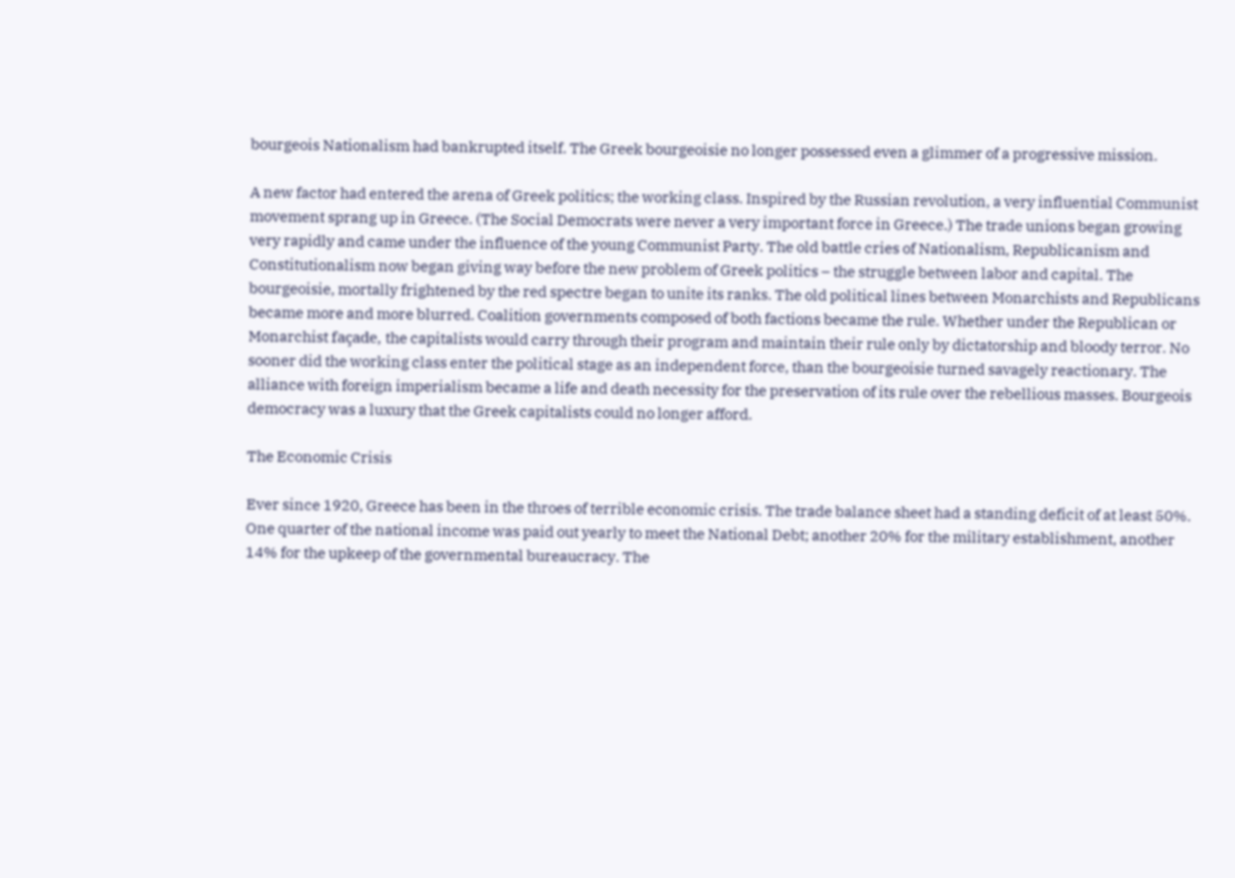bourgeois Nationalism had bankrupted itself. The Greek bourgeoisie no longer possessed even a glimmer of a progressive mission.

A new factor had entered the arena of Greek politics; the working class. Inspired by the Russian revolution, a very influential Communist movement sprang up in Greece. (The Social Democrats were never a very important force in Greece.) The trade unions began growing very rapidly and came under the influence of the young Communist Party. The old battle cries of Nationalism, Republicanism and Constitutionalism now began giving way before the new problem of Greek politics – the struggle between labor and capital. The bourgeoisie, mortally frightened by the red spectre began to unite its ranks. The old political lines between Monarchists and Republicans became more and more blurred. Coalition governments composed of both factions became the rule. Whether under the Republican or Monarchist façade, the capitalists would carry through their program and maintain their rule only by dictatorship and bloody terror. No sooner did the working class enter the political stage as an independent force, than the bourgeoisie turned savagely reactionary. The alliance with foreign imperialism became a life and death necessity for the preservation of its rule over the rebellious masses. Bourgeois democracy was a luxury that the Greek capitalists could no longer afford.

The Economic Crisis

Ever since 1920, Greece has been in the throes of terrible economic crisis. The trade balance sheet had a standing deficit of at least 50%. One quarter of the national income was paid out yearly to meet the National Debt; another 20% for the military establishment, another 14% for the upkeep of the governmental bureaucracy. The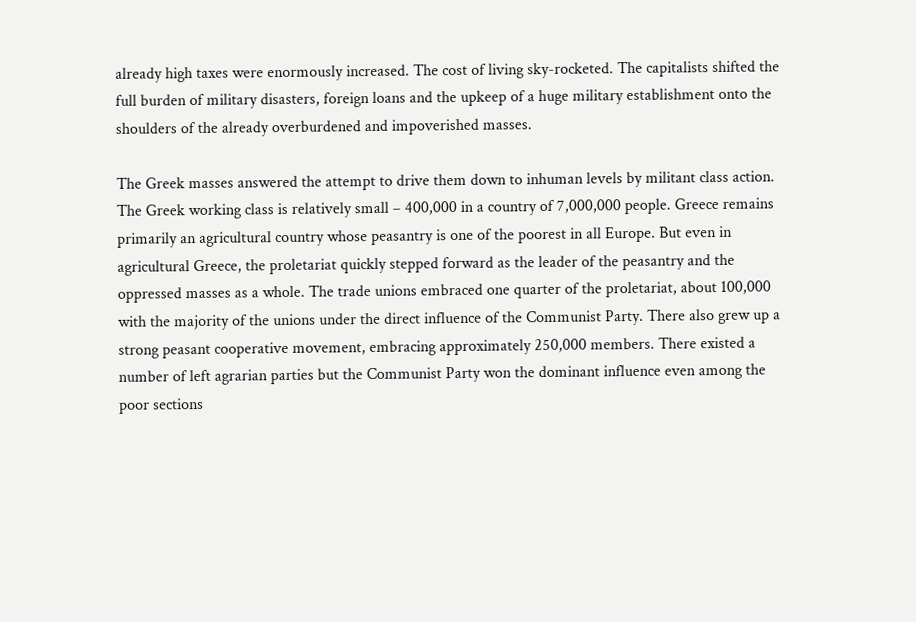already high taxes were enormously increased. The cost of living sky-rocketed. The capitalists shifted the full burden of military disasters, foreign loans and the upkeep of a huge military establishment onto the shoulders of the already overburdened and impoverished masses.

The Greek masses answered the attempt to drive them down to inhuman levels by militant class action. The Greek working class is relatively small – 400,000 in a country of 7,000,000 people. Greece remains primarily an agricultural country whose peasantry is one of the poorest in all Europe. But even in agricultural Greece, the proletariat quickly stepped forward as the leader of the peasantry and the oppressed masses as a whole. The trade unions embraced one quarter of the proletariat, about 100,000 with the majority of the unions under the direct influence of the Communist Party. There also grew up a strong peasant cooperative movement, embracing approximately 250,000 members. There existed a number of left agrarian parties but the Communist Party won the dominant influence even among the poor sections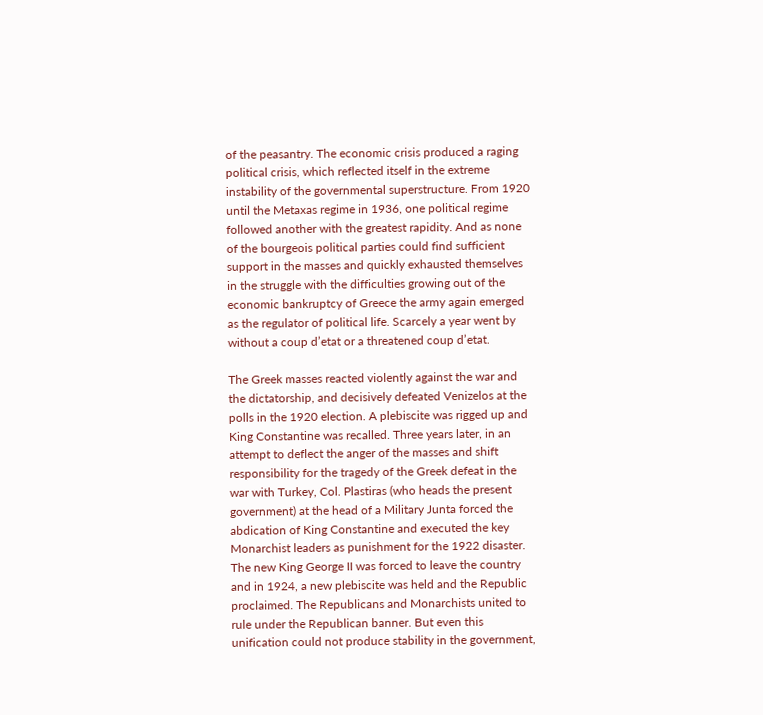of the peasantry. The economic crisis produced a raging political crisis, which reflected itself in the extreme instability of the governmental superstructure. From 1920 until the Metaxas regime in 1936, one political regime followed another with the greatest rapidity. And as none of the bourgeois political parties could find sufficient support in the masses and quickly exhausted themselves in the struggle with the difficulties growing out of the economic bankruptcy of Greece the army again emerged as the regulator of political life. Scarcely a year went by without a coup d’etat or a threatened coup d’etat.

The Greek masses reacted violently against the war and the dictatorship, and decisively defeated Venizelos at the polls in the 1920 election. A plebiscite was rigged up and King Constantine was recalled. Three years later, in an attempt to deflect the anger of the masses and shift responsibility for the tragedy of the Greek defeat in the war with Turkey, Col. Plastiras (who heads the present government) at the head of a Military Junta forced the abdication of King Constantine and executed the key Monarchist leaders as punishment for the 1922 disaster. The new King George II was forced to leave the country and in 1924, a new plebiscite was held and the Republic proclaimed. The Republicans and Monarchists united to rule under the Republican banner. But even this unification could not produce stability in the government,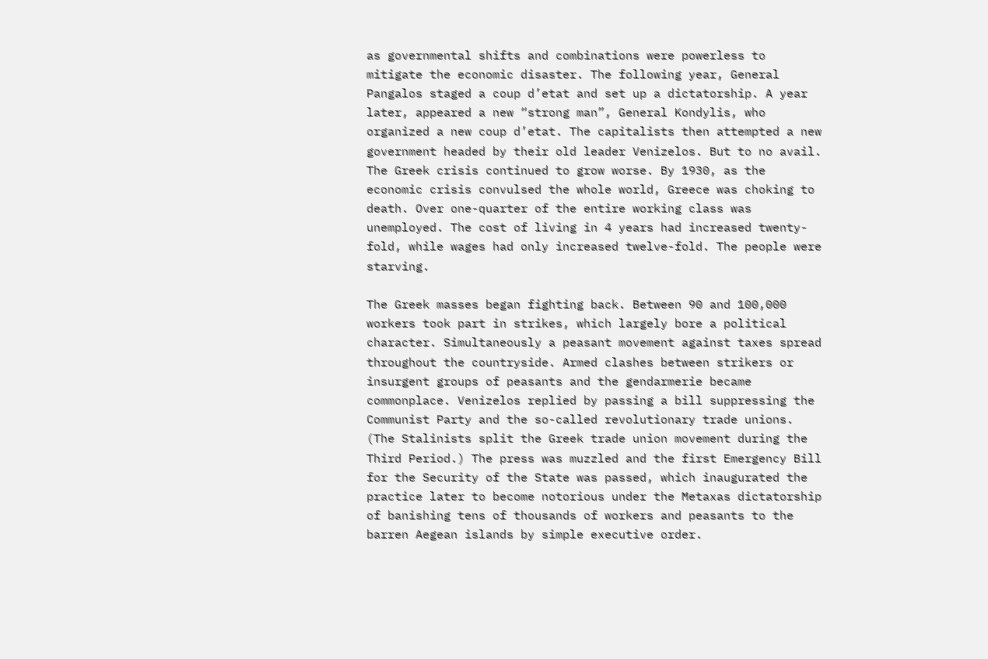as governmental shifts and combinations were powerless to mitigate the economic disaster. The following year, General Pangalos staged a coup d’etat and set up a dictatorship. A year later, appeared a new “strong man”, General Kondylis, who organized a new coup d’etat. The capitalists then attempted a new government headed by their old leader Venizelos. But to no avail. The Greek crisis continued to grow worse. By 1930, as the economic crisis convulsed the whole world, Greece was choking to death. Over one-quarter of the entire working class was unemployed. The cost of living in 4 years had increased twenty-fold, while wages had only increased twelve-fold. The people were starving.

The Greek masses began fighting back. Between 90 and 100,000 workers took part in strikes, which largely bore a political character. Simultaneously a peasant movement against taxes spread throughout the countryside. Armed clashes between strikers or insurgent groups of peasants and the gendarmerie became commonplace. Venizelos replied by passing a bill suppressing the Communist Party and the so-called revolutionary trade unions. (The Stalinists split the Greek trade union movement during the Third Period.) The press was muzzled and the first Emergency Bill for the Security of the State was passed, which inaugurated the practice later to become notorious under the Metaxas dictatorship of banishing tens of thousands of workers and peasants to the barren Aegean islands by simple executive order.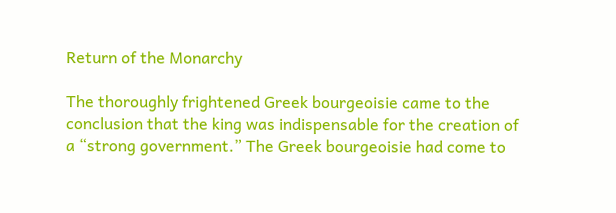Return of the Monarchy

The thoroughly frightened Greek bourgeoisie came to the conclusion that the king was indispensable for the creation of a “strong government.” The Greek bourgeoisie had come to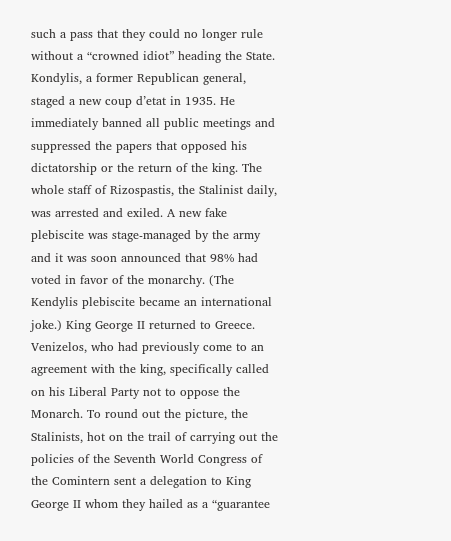such a pass that they could no longer rule without a “crowned idiot” heading the State. Kondylis, a former Republican general, staged a new coup d’etat in 1935. He immediately banned all public meetings and suppressed the papers that opposed his dictatorship or the return of the king. The whole staff of Rizospastis, the Stalinist daily, was arrested and exiled. A new fake plebiscite was stage-managed by the army and it was soon announced that 98% had voted in favor of the monarchy. (The Kendylis plebiscite became an international joke.) King George II returned to Greece. Venizelos, who had previously come to an agreement with the king, specifically called on his Liberal Party not to oppose the Monarch. To round out the picture, the Stalinists, hot on the trail of carrying out the policies of the Seventh World Congress of the Comintern sent a delegation to King George II whom they hailed as a “guarantee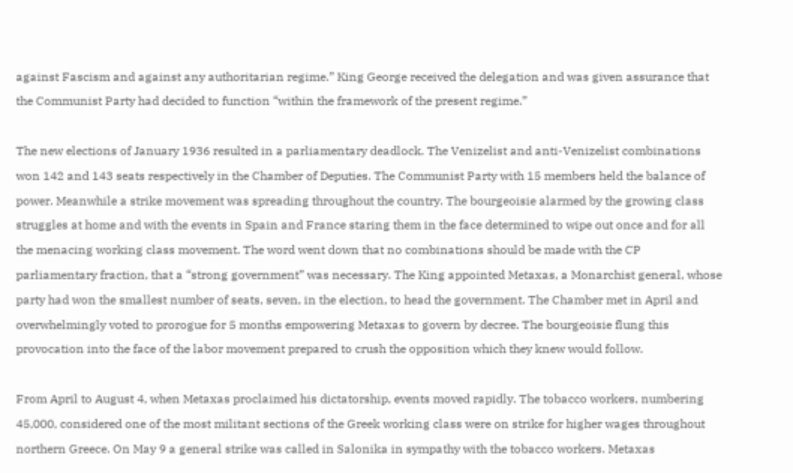against Fascism and against any authoritarian regime.” King George received the delegation and was given assurance that the Communist Party had decided to function “within the framework of the present regime.”

The new elections of January 1936 resulted in a parliamentary deadlock. The Venizelist and anti-Venizelist combinations won 142 and 143 seats respectively in the Chamber of Deputies. The Communist Party with 15 members held the balance of power. Meanwhile a strike movement was spreading throughout the country. The bourgeoisie alarmed by the growing class struggles at home and with the events in Spain and France staring them in the face determined to wipe out once and for all the menacing working class movement. The word went down that no combinations should be made with the CP parliamentary fraction, that a “strong government” was necessary. The King appointed Metaxas, a Monarchist general, whose party had won the smallest number of seats, seven, in the election, to head the government. The Chamber met in April and overwhelmingly voted to prorogue for 5 months empowering Metaxas to govern by decree. The bourgeoisie flung this provocation into the face of the labor movement prepared to crush the opposition which they knew would follow.

From April to August 4, when Metaxas proclaimed his dictatorship, events moved rapidly. The tobacco workers, numbering 45,000, considered one of the most militant sections of the Greek working class were on strike for higher wages throughout northern Greece. On May 9 a general strike was called in Salonika in sympathy with the tobacco workers. Metaxas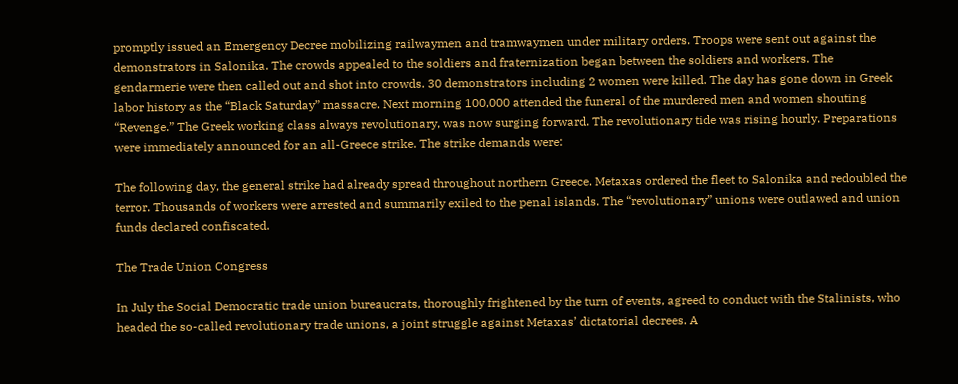promptly issued an Emergency Decree mobilizing railwaymen and tramwaymen under military orders. Troops were sent out against the demonstrators in Salonika. The crowds appealed to the soldiers and fraternization began between the soldiers and workers. The gendarmerie were then called out and shot into crowds. 30 demonstrators including 2 women were killed. The day has gone down in Greek labor history as the “Black Saturday” massacre. Next morning 100,000 attended the funeral of the murdered men and women shouting “Revenge.” The Greek working class always revolutionary, was now surging forward. The revolutionary tide was rising hourly. Preparations were immediately announced for an all-Greece strike. The strike demands were:

The following day, the general strike had already spread throughout northern Greece. Metaxas ordered the fleet to Salonika and redoubled the terror. Thousands of workers were arrested and summarily exiled to the penal islands. The “revolutionary” unions were outlawed and union funds declared confiscated.

The Trade Union Congress

In July the Social Democratic trade union bureaucrats, thoroughly frightened by the turn of events, agreed to conduct with the Stalinists, who headed the so-called revolutionary trade unions, a joint struggle against Metaxas’ dictatorial decrees. A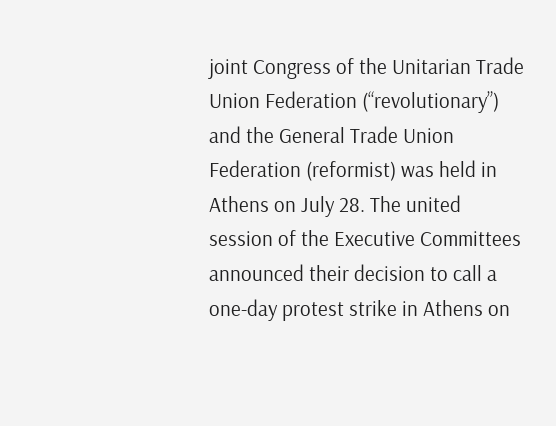joint Congress of the Unitarian Trade Union Federation (“revolutionary”) and the General Trade Union Federation (reformist) was held in Athens on July 28. The united session of the Executive Committees announced their decision to call a one-day protest strike in Athens on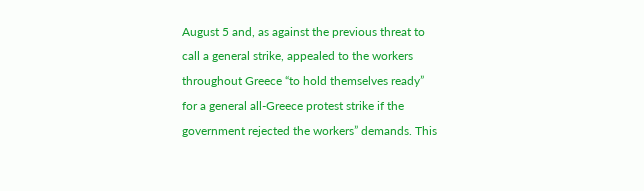August 5 and, as against the previous threat to call a general strike, appealed to the workers throughout Greece “to hold themselves ready” for a general all-Greece protest strike if the government rejected the workers” demands. This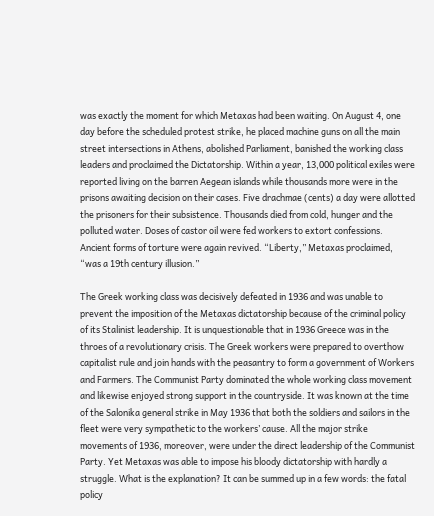was exactly the moment for which Metaxas had been waiting. On August 4, one day before the scheduled protest strike, he placed machine guns on all the main street intersections in Athens, abolished Parliament, banished the working class leaders and proclaimed the Dictatorship. Within a year, 13,000 political exiles were reported living on the barren Aegean islands while thousands more were in the prisons awaiting decision on their cases. Five drachmae (cents) a day were allotted the prisoners for their subsistence. Thousands died from cold, hunger and the polluted water. Doses of castor oil were fed workers to extort confessions. Ancient forms of torture were again revived. “Liberty,” Metaxas proclaimed, “was a 19th century illusion.”

The Greek working class was decisively defeated in 1936 and was unable to prevent the imposition of the Metaxas dictatorship because of the criminal policy of its Stalinist leadership. It is unquestionable that in 1936 Greece was in the throes of a revolutionary crisis. The Greek workers were prepared to overthow capitalist rule and join hands with the peasantry to form a government of Workers and Farmers. The Communist Party dominated the whole working class movement and likewise enjoyed strong support in the countryside. It was known at the time of the Salonika general strike in May 1936 that both the soldiers and sailors in the fleet were very sympathetic to the workers’ cause. All the major strike movements of 1936, moreover, were under the direct leadership of the Communist Party. Yet Metaxas was able to impose his bloody dictatorship with hardly a struggle. What is the explanation? It can be summed up in a few words: the fatal policy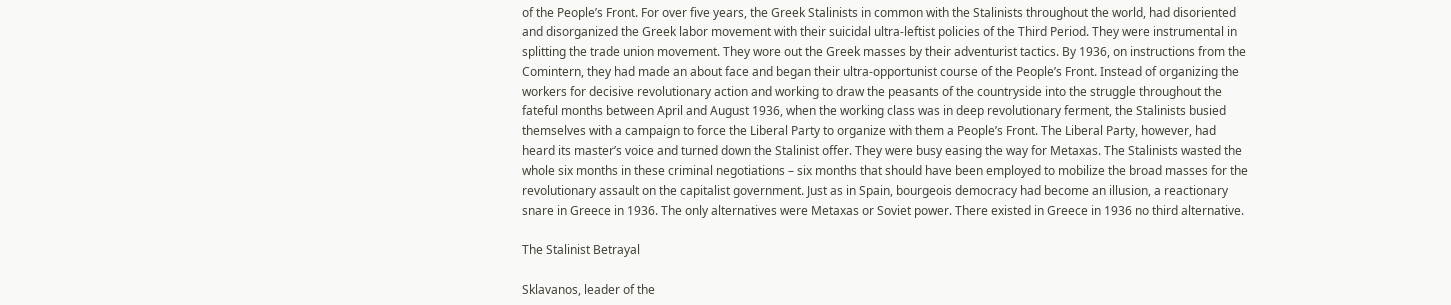of the People’s Front. For over five years, the Greek Stalinists in common with the Stalinists throughout the world, had disoriented and disorganized the Greek labor movement with their suicidal ultra-leftist policies of the Third Period. They were instrumental in splitting the trade union movement. They wore out the Greek masses by their adventurist tactics. By 1936, on instructions from the Comintern, they had made an about face and began their ultra-opportunist course of the People’s Front. Instead of organizing the workers for decisive revolutionary action and working to draw the peasants of the countryside into the struggle throughout the fateful months between April and August 1936, when the working class was in deep revolutionary ferment, the Stalinists busied themselves with a campaign to force the Liberal Party to organize with them a People’s Front. The Liberal Party, however, had heard its master’s voice and turned down the Stalinist offer. They were busy easing the way for Metaxas. The Stalinists wasted the whole six months in these criminal negotiations – six months that should have been employed to mobilize the broad masses for the revolutionary assault on the capitalist government. Just as in Spain, bourgeois democracy had become an illusion, a reactionary snare in Greece in 1936. The only alternatives were Metaxas or Soviet power. There existed in Greece in 1936 no third alternative.

The Stalinist Betrayal

Sklavanos, leader of the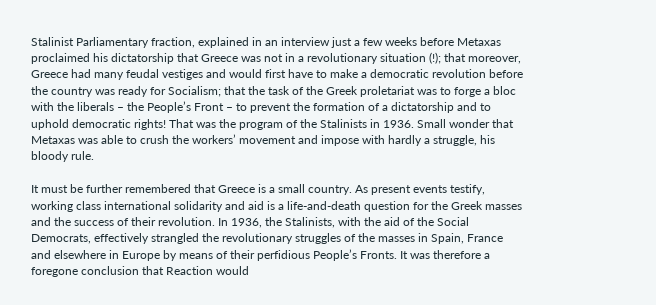Stalinist Parliamentary fraction, explained in an interview just a few weeks before Metaxas proclaimed his dictatorship that Greece was not in a revolutionary situation (!); that moreover, Greece had many feudal vestiges and would first have to make a democratic revolution before the country was ready for Socialism; that the task of the Greek proletariat was to forge a bloc with the liberals – the People’s Front – to prevent the formation of a dictatorship and to uphold democratic rights! That was the program of the Stalinists in 1936. Small wonder that Metaxas was able to crush the workers’ movement and impose with hardly a struggle, his bloody rule.

It must be further remembered that Greece is a small country. As present events testify, working class international solidarity and aid is a life-and-death question for the Greek masses and the success of their revolution. In 1936, the Stalinists, with the aid of the Social Democrats, effectively strangled the revolutionary struggles of the masses in Spain, France and elsewhere in Europe by means of their perfidious People’s Fronts. It was therefore a foregone conclusion that Reaction would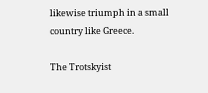likewise triumph in a small country like Greece.

The Trotskyist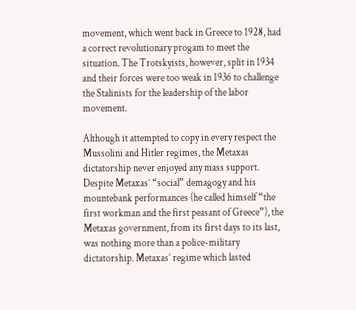movement, which went back in Greece to 1928, had a correct revolutionary progam to meet the situation. The Trotskyists, however, split in 1934 and their forces were too weak in 1936 to challenge the Stalinists for the leadership of the labor movement.

Although it attempted to copy in every respect the Mussolini and Hitler regimes, the Metaxas dictatorship never enjoyed any mass support. Despite Metaxas’ “social” demagogy and his mountebank performances (he called himself “the first workman and the first peasant of Greece”), the Metaxas government, from its first days to its last, was nothing more than a police-military dictatorship. Metaxas’ regime which lasted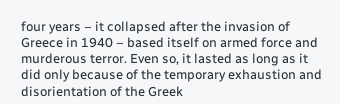four years – it collapsed after the invasion of Greece in 1940 – based itself on armed force and murderous terror. Even so, it lasted as long as it did only because of the temporary exhaustion and disorientation of the Greek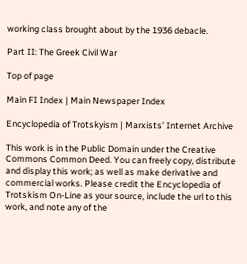working class brought about by the 1936 debacle.

Part II: The Greek Civil War

Top of page

Main FI Index | Main Newspaper Index

Encyclopedia of Trotskyism | Marxists’ Internet Archive

This work is in the Public Domain under the Creative Commons Common Deed. You can freely copy, distribute and display this work; as well as make derivative and commercial works. Please credit the Encyclopedia of Trotskism On-Line as your source, include the url to this work, and note any of the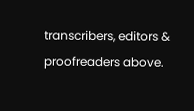transcribers, editors & proofreaders above.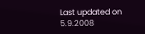Last updated on 5.9.2008